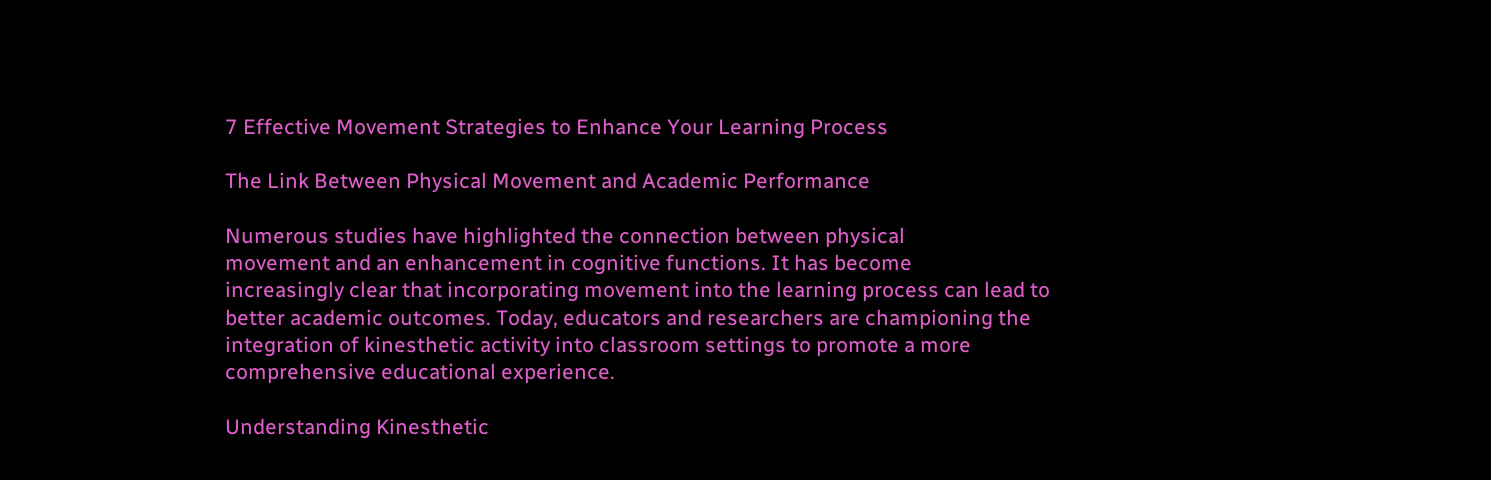7 Effective Movement Strategies to Enhance Your Learning Process

The Link Between Physical Movement and Academic Performance

Numerous studies have highlighted the connection between physical
movement and an enhancement in cognitive functions. It has become
increasingly clear that incorporating movement into the learning process can lead to
better academic outcomes. Today, educators and researchers are championing the
integration of kinesthetic activity into classroom settings to promote a more
comprehensive educational experience.

Understanding Kinesthetic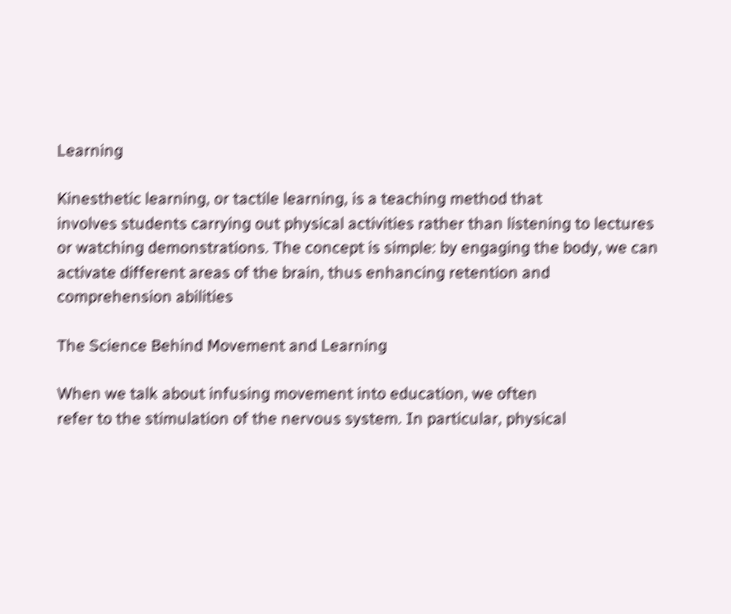Learning

Kinesthetic learning, or tactile learning, is a teaching method that
involves students carrying out physical activities rather than listening to lectures
or watching demonstrations. The concept is simple: by engaging the body, we can
activate different areas of the brain, thus enhancing retention and
comprehension abilities

The Science Behind Movement and Learning

When we talk about infusing movement into education, we often
refer to the stimulation of the nervous system. In particular, physical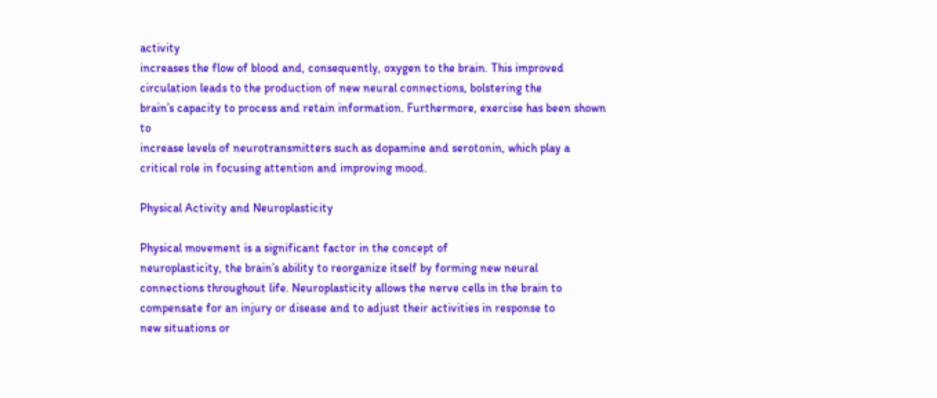activity
increases the flow of blood and, consequently, oxygen to the brain. This improved
circulation leads to the production of new neural connections, bolstering the
brain’s capacity to process and retain information. Furthermore, exercise has been shown to
increase levels of neurotransmitters such as dopamine and serotonin, which play a
critical role in focusing attention and improving mood.

Physical Activity and Neuroplasticity

Physical movement is a significant factor in the concept of
neuroplasticity, the brain’s ability to reorganize itself by forming new neural
connections throughout life. Neuroplasticity allows the nerve cells in the brain to
compensate for an injury or disease and to adjust their activities in response to
new situations or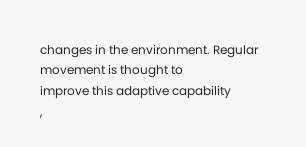changes in the environment. Regular movement is thought to
improve this adaptive capability
,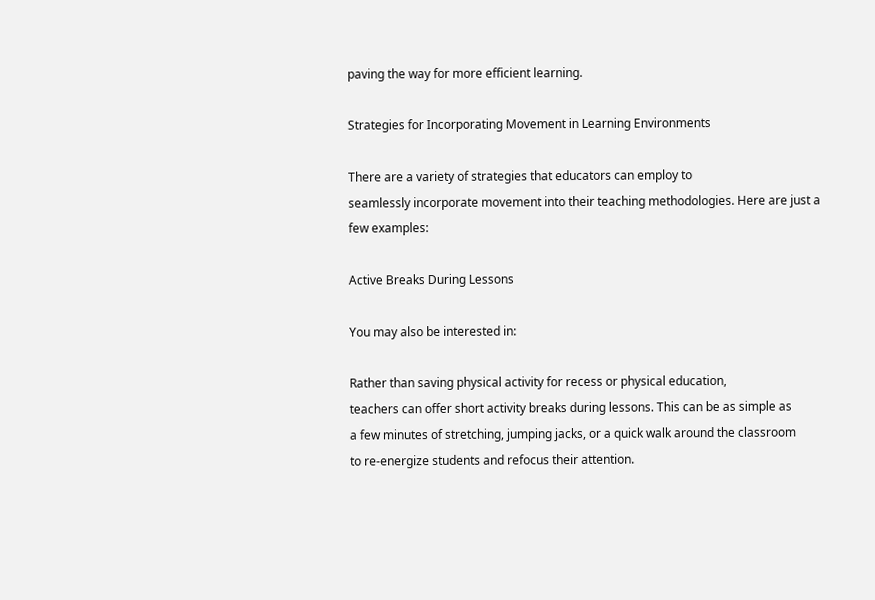paving the way for more efficient learning.

Strategies for Incorporating Movement in Learning Environments

There are a variety of strategies that educators can employ to
seamlessly incorporate movement into their teaching methodologies. Here are just a
few examples:

Active Breaks During Lessons

You may also be interested in:

Rather than saving physical activity for recess or physical education,
teachers can offer short activity breaks during lessons. This can be as simple as
a few minutes of stretching, jumping jacks, or a quick walk around the classroom
to re-energize students and refocus their attention.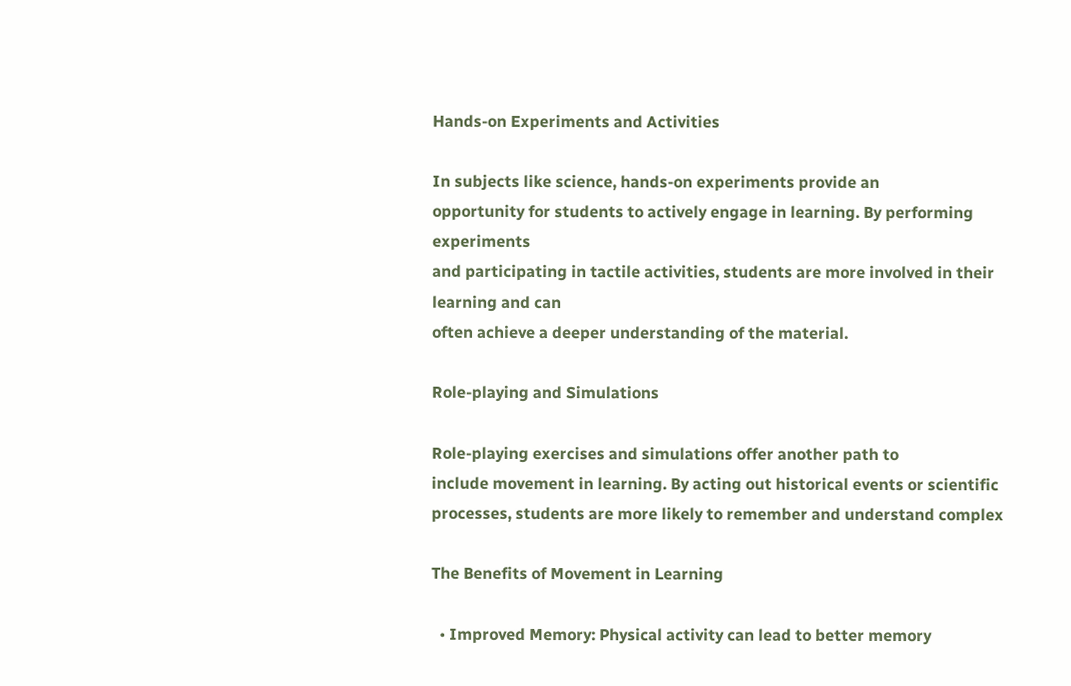Hands-on Experiments and Activities

In subjects like science, hands-on experiments provide an
opportunity for students to actively engage in learning. By performing experiments
and participating in tactile activities, students are more involved in their learning and can
often achieve a deeper understanding of the material.

Role-playing and Simulations

Role-playing exercises and simulations offer another path to
include movement in learning. By acting out historical events or scientific
processes, students are more likely to remember and understand complex

The Benefits of Movement in Learning

  • Improved Memory: Physical activity can lead to better memory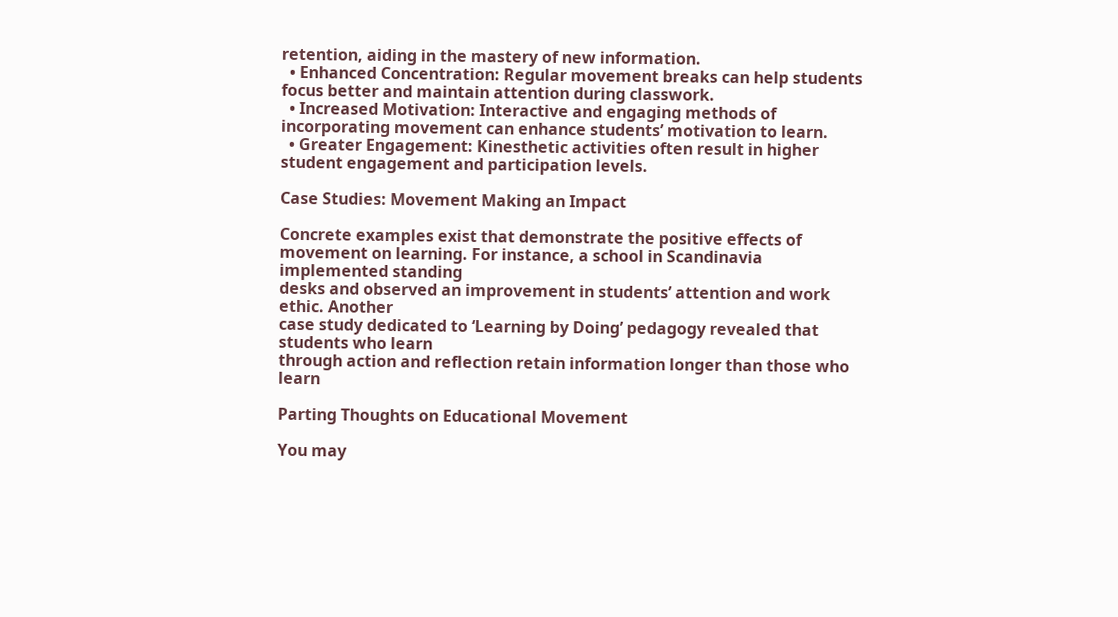retention, aiding in the mastery of new information.
  • Enhanced Concentration: Regular movement breaks can help students focus better and maintain attention during classwork.
  • Increased Motivation: Interactive and engaging methods of incorporating movement can enhance students’ motivation to learn.
  • Greater Engagement: Kinesthetic activities often result in higher student engagement and participation levels.

Case Studies: Movement Making an Impact

Concrete examples exist that demonstrate the positive effects of
movement on learning. For instance, a school in Scandinavia implemented standing
desks and observed an improvement in students’ attention and work ethic. Another
case study dedicated to ‘Learning by Doing’ pedagogy revealed that students who learn
through action and reflection retain information longer than those who learn

Parting Thoughts on Educational Movement

You may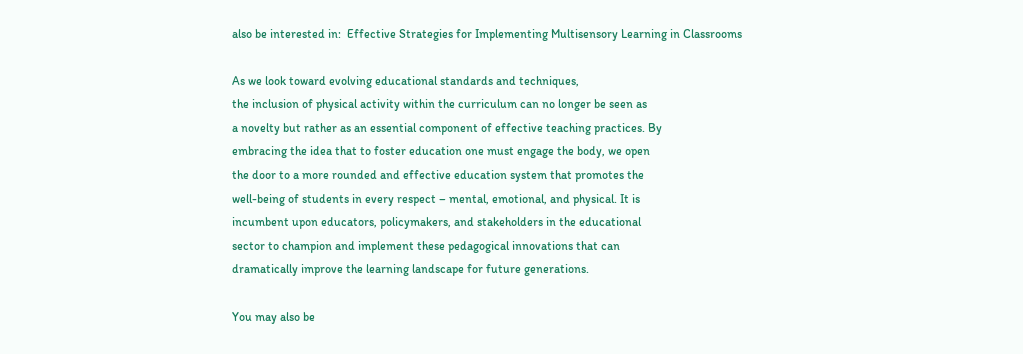also be interested in:  Effective Strategies for Implementing Multisensory Learning in Classrooms

As we look toward evolving educational standards and techniques,
the inclusion of physical activity within the curriculum can no longer be seen as
a novelty but rather as an essential component of effective teaching practices. By
embracing the idea that to foster education one must engage the body, we open
the door to a more rounded and effective education system that promotes the
well-being of students in every respect – mental, emotional, and physical. It is
incumbent upon educators, policymakers, and stakeholders in the educational
sector to champion and implement these pedagogical innovations that can
dramatically improve the learning landscape for future generations.

You may also be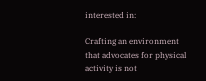interested in:

Crafting an environment that advocates for physical activity is not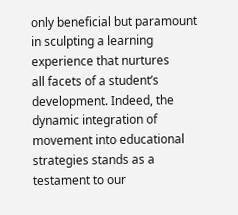only beneficial but paramount in sculpting a learning experience that nurtures
all facets of a student’s development. Indeed, the dynamic integration of
movement into educational strategies stands as a testament to our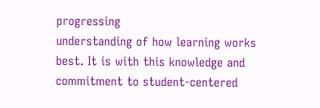progressing
understanding of how learning works best. It is with this knowledge and
commitment to student-centered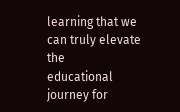learning that we can truly elevate the
educational journey for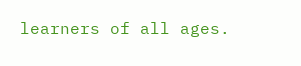learners of all ages.